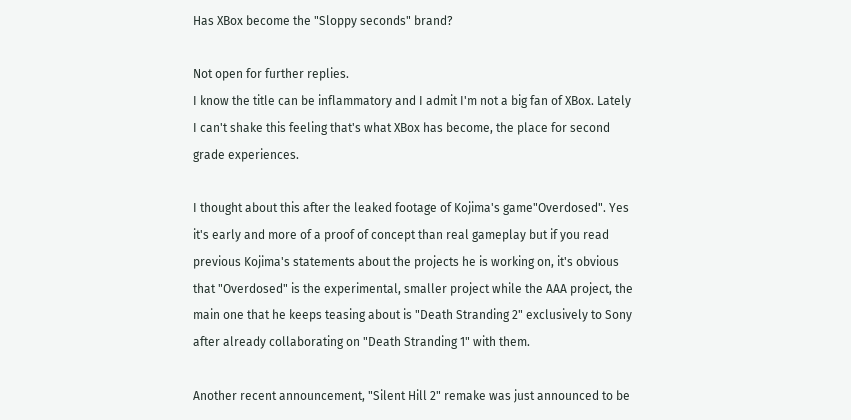Has XBox become the "Sloppy seconds" brand?

Not open for further replies.
I know the title can be inflammatory and I admit I'm not a big fan of XBox. Lately I can't shake this feeling that's what XBox has become, the place for second grade experiences.

I thought about this after the leaked footage of Kojima's game"Overdosed". Yes it's early and more of a proof of concept than real gameplay but if you read previous Kojima's statements about the projects he is working on, it's obvious that "Overdosed" is the experimental, smaller project while the AAA project, the main one that he keeps teasing about is "Death Stranding 2" exclusively to Sony after already collaborating on "Death Stranding 1" with them.

Another recent announcement, "Silent Hill 2" remake was just announced to be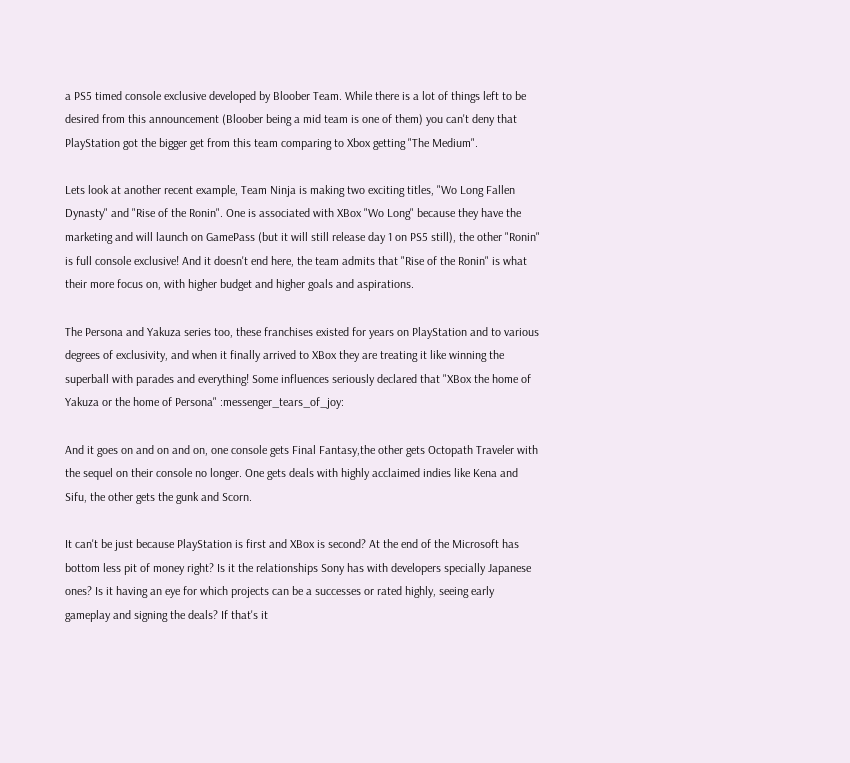a PS5 timed console exclusive developed by Bloober Team. While there is a lot of things left to be desired from this announcement (Bloober being a mid team is one of them) you can't deny that PlayStation got the bigger get from this team comparing to Xbox getting "The Medium".

Lets look at another recent example, Team Ninja is making two exciting titles, "Wo Long Fallen Dynasty" and "Rise of the Ronin". One is associated with XBox "Wo Long" because they have the marketing and will launch on GamePass (but it will still release day 1 on PS5 still), the other "Ronin" is full console exclusive! And it doesn't end here, the team admits that "Rise of the Ronin" is what their more focus on, with higher budget and higher goals and aspirations.

The Persona and Yakuza series too, these franchises existed for years on PlayStation and to various degrees of exclusivity, and when it finally arrived to XBox they are treating it like winning the superball with parades and everything! Some influences seriously declared that "XBox the home of Yakuza or the home of Persona" :messenger_tears_of_joy:

And it goes on and on and on, one console gets Final Fantasy,the other gets Octopath Traveler with the sequel on their console no longer. One gets deals with highly acclaimed indies like Kena and Sifu, the other gets the gunk and Scorn.

It can't be just because PlayStation is first and XBox is second? At the end of the Microsoft has bottom less pit of money right? Is it the relationships Sony has with developers specially Japanese ones? Is it having an eye for which projects can be a successes or rated highly, seeing early gameplay and signing the deals? If that's it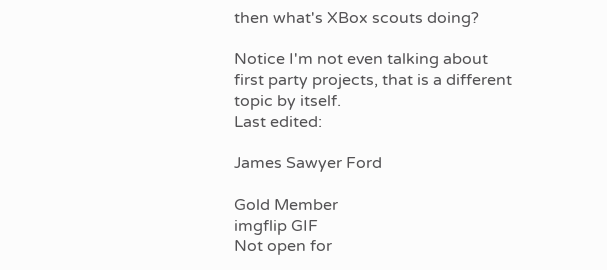then what's XBox scouts doing?

Notice I'm not even talking about first party projects, that is a different topic by itself.
Last edited:

James Sawyer Ford

Gold Member
imgflip GIF
Not open for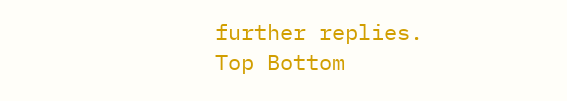further replies.
Top Bottom